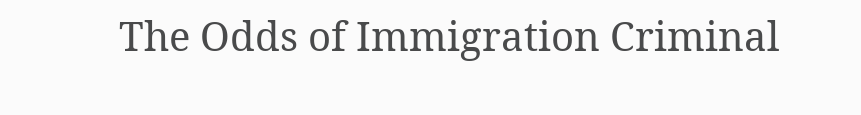The Odds of Immigration Criminal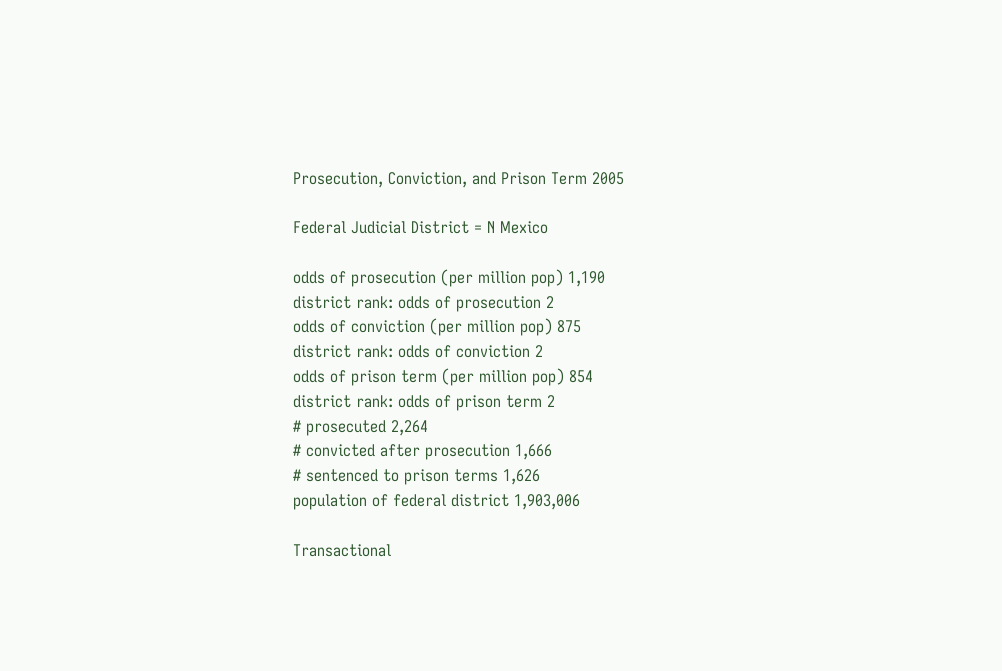Prosecution, Conviction, and Prison Term 2005

Federal Judicial District = N Mexico

odds of prosecution (per million pop) 1,190
district rank: odds of prosecution 2
odds of conviction (per million pop) 875
district rank: odds of conviction 2
odds of prison term (per million pop) 854
district rank: odds of prison term 2
# prosecuted 2,264
# convicted after prosecution 1,666
# sentenced to prison terms 1,626
population of federal district 1,903,006

Transactional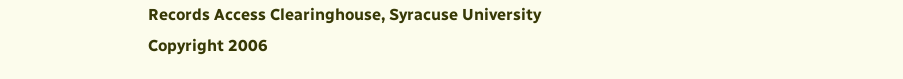Records Access Clearinghouse, Syracuse University
Copyright 2006